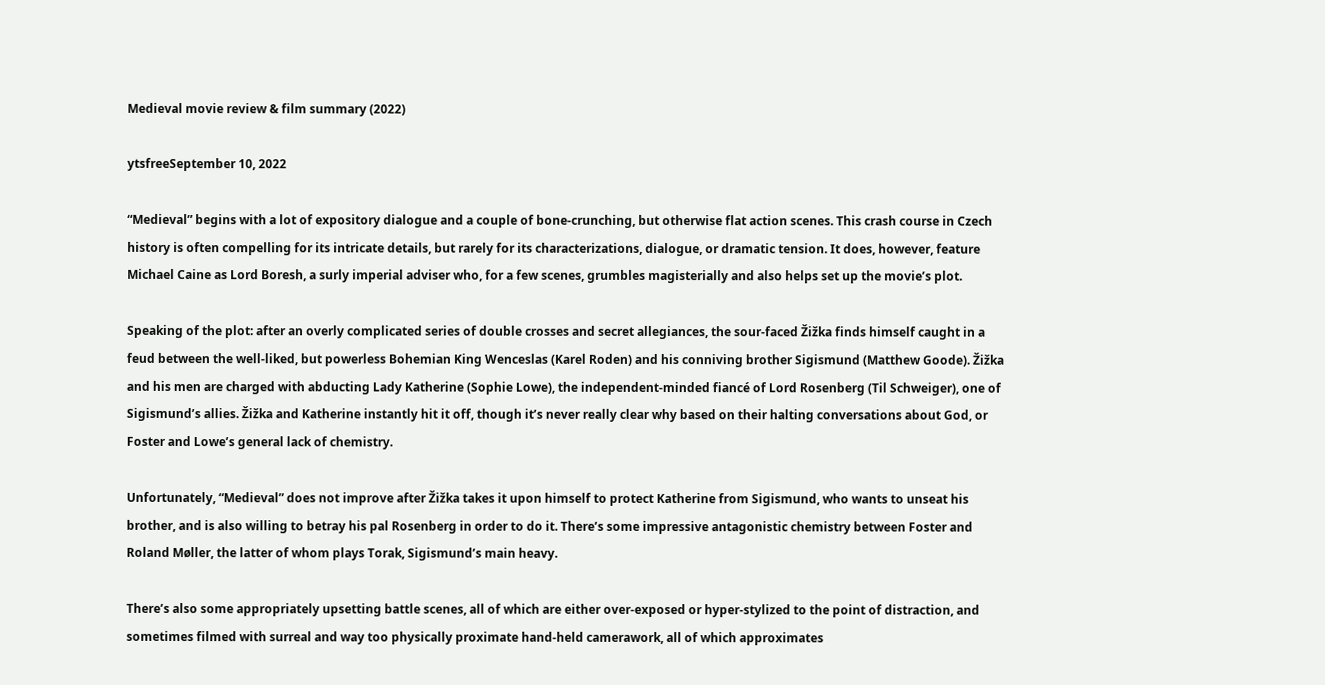Medieval movie review & film summary (2022)

ytsfreeSeptember 10, 2022

“Medieval” begins with a lot of expository dialogue and a couple of bone-crunching, but otherwise flat action scenes. This crash course in Czech history is often compelling for its intricate details, but rarely for its characterizations, dialogue, or dramatic tension. It does, however, feature Michael Caine as Lord Boresh, a surly imperial adviser who, for a few scenes, grumbles magisterially and also helps set up the movie’s plot.

Speaking of the plot: after an overly complicated series of double crosses and secret allegiances, the sour-faced Žižka finds himself caught in a feud between the well-liked, but powerless Bohemian King Wenceslas (Karel Roden) and his conniving brother Sigismund (Matthew Goode). Žižka and his men are charged with abducting Lady Katherine (Sophie Lowe), the independent-minded fiancé of Lord Rosenberg (Til Schweiger), one of Sigismund’s allies. Žižka and Katherine instantly hit it off, though it’s never really clear why based on their halting conversations about God, or Foster and Lowe’s general lack of chemistry.

Unfortunately, “Medieval” does not improve after Žižka takes it upon himself to protect Katherine from Sigismund, who wants to unseat his brother, and is also willing to betray his pal Rosenberg in order to do it. There’s some impressive antagonistic chemistry between Foster and Roland Møller, the latter of whom plays Torak, Sigismund’s main heavy.

There’s also some appropriately upsetting battle scenes, all of which are either over-exposed or hyper-stylized to the point of distraction, and sometimes filmed with surreal and way too physically proximate hand-held camerawork, all of which approximates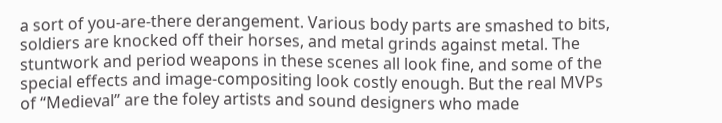a sort of you-are-there derangement. Various body parts are smashed to bits, soldiers are knocked off their horses, and metal grinds against metal. The stuntwork and period weapons in these scenes all look fine, and some of the special effects and image-compositing look costly enough. But the real MVPs of “Medieval” are the foley artists and sound designers who made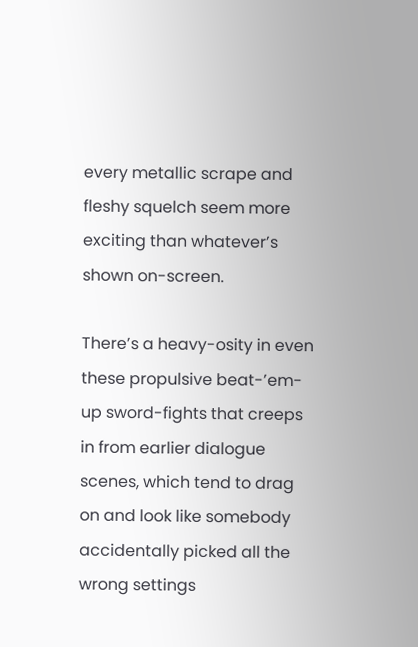every metallic scrape and fleshy squelch seem more exciting than whatever’s shown on-screen.

There’s a heavy-osity in even these propulsive beat-’em-up sword-fights that creeps in from earlier dialogue scenes, which tend to drag on and look like somebody accidentally picked all the wrong settings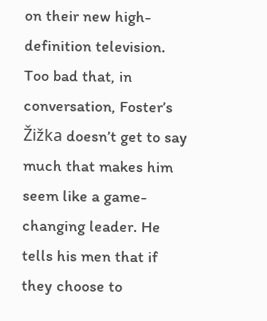on their new high-definition television. Too bad that, in conversation, Foster’s Žižka doesn’t get to say much that makes him seem like a game-changing leader. He tells his men that if they choose to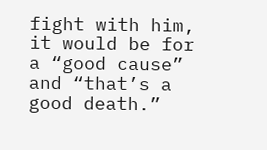fight with him, it would be for a “good cause” and “that’s a good death.”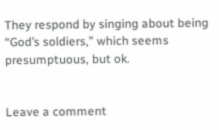They respond by singing about being “God’s soldiers,” which seems presumptuous, but ok.


Leave a comment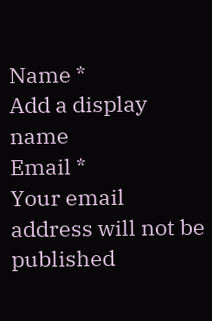Name *
Add a display name
Email *
Your email address will not be published